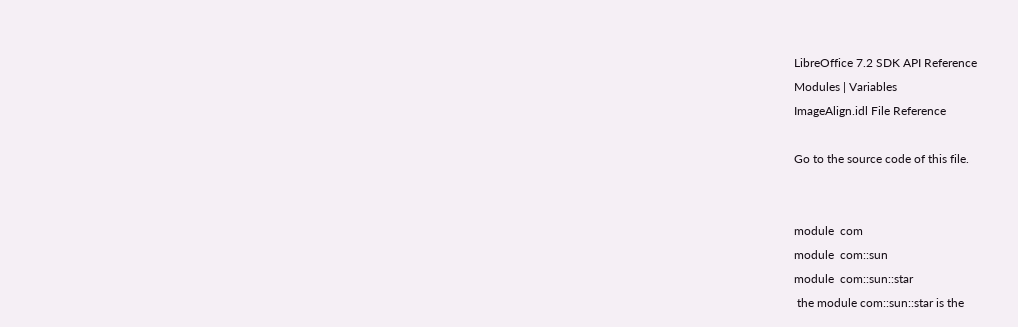LibreOffice 7.2 SDK API Reference
Modules | Variables
ImageAlign.idl File Reference

Go to the source code of this file.


module  com
module  com::sun
module  com::sun::star
 the module com::sun::star is the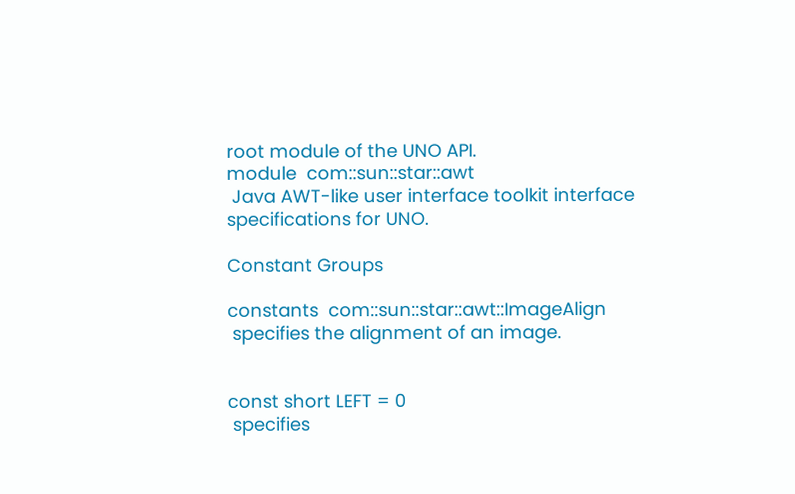root module of the UNO API.
module  com::sun::star::awt
 Java AWT-like user interface toolkit interface specifications for UNO.

Constant Groups

constants  com::sun::star::awt::ImageAlign
 specifies the alignment of an image.


const short LEFT = 0
 specifies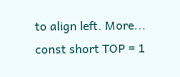to align left. More...
const short TOP = 1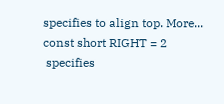specifies to align top. More...
const short RIGHT = 2
 specifies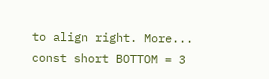to align right. More...
const short BOTTOM = 3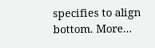specifies to align bottom. More...